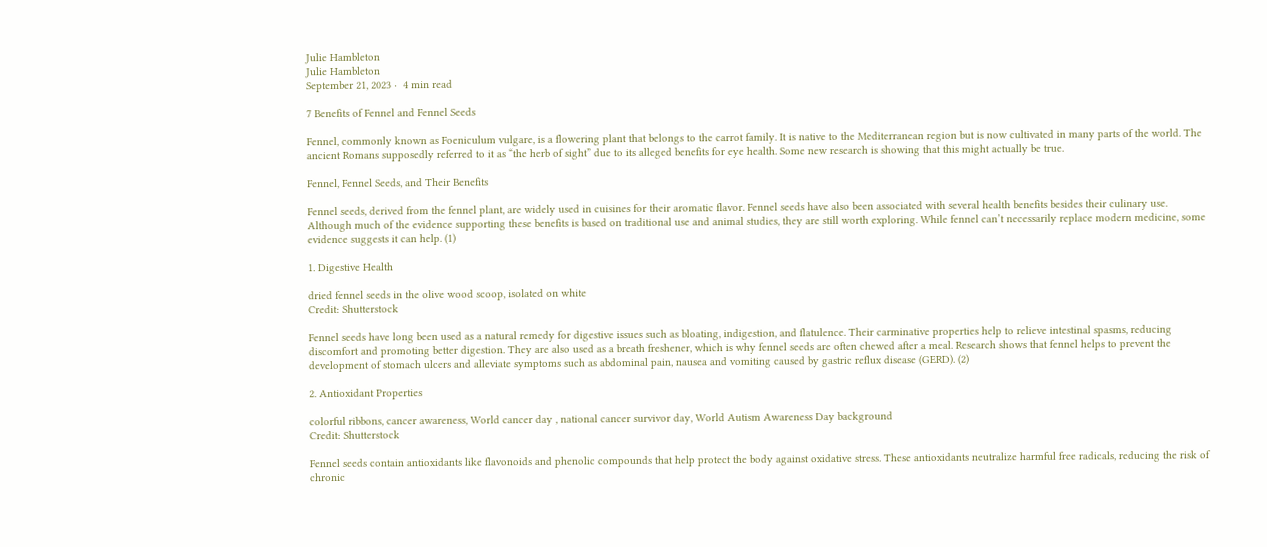Julie Hambleton
Julie Hambleton
September 21, 2023 ·  4 min read

7 Benefits of Fennel and Fennel Seeds

Fennel, commonly known as Foeniculum vulgare, is a flowering plant that belongs to the carrot family. It is native to the Mediterranean region but is now cultivated in many parts of the world. The ancient Romans supposedly referred to it as “the herb of sight” due to its alleged benefits for eye health. Some new research is showing that this might actually be true.

Fennel, Fennel Seeds, and Their Benefits

Fennel seeds, derived from the fennel plant, are widely used in cuisines for their aromatic flavor. Fennel seeds have also been associated with several health benefits besides their culinary use. Although much of the evidence supporting these benefits is based on traditional use and animal studies, they are still worth exploring. While fennel can’t necessarily replace modern medicine, some evidence suggests it can help. (1)

1. Digestive Health

dried fennel seeds in the olive wood scoop, isolated on white
Credit: Shutterstock

Fennel seeds have long been used as a natural remedy for digestive issues such as bloating, indigestion, and flatulence. Their carminative properties help to relieve intestinal spasms, reducing discomfort and promoting better digestion. They are also used as a breath freshener, which is why fennel seeds are often chewed after a meal. Research shows that fennel helps to prevent the development of stomach ulcers and alleviate symptoms such as abdominal pain, nausea and vomiting caused by gastric reflux disease (GERD). (2)

2. Antioxidant Properties

colorful ribbons, cancer awareness, World cancer day , national cancer survivor day, World Autism Awareness Day background
Credit: Shutterstock

Fennel seeds contain antioxidants like flavonoids and phenolic compounds that help protect the body against oxidative stress. These antioxidants neutralize harmful free radicals, reducing the risk of chronic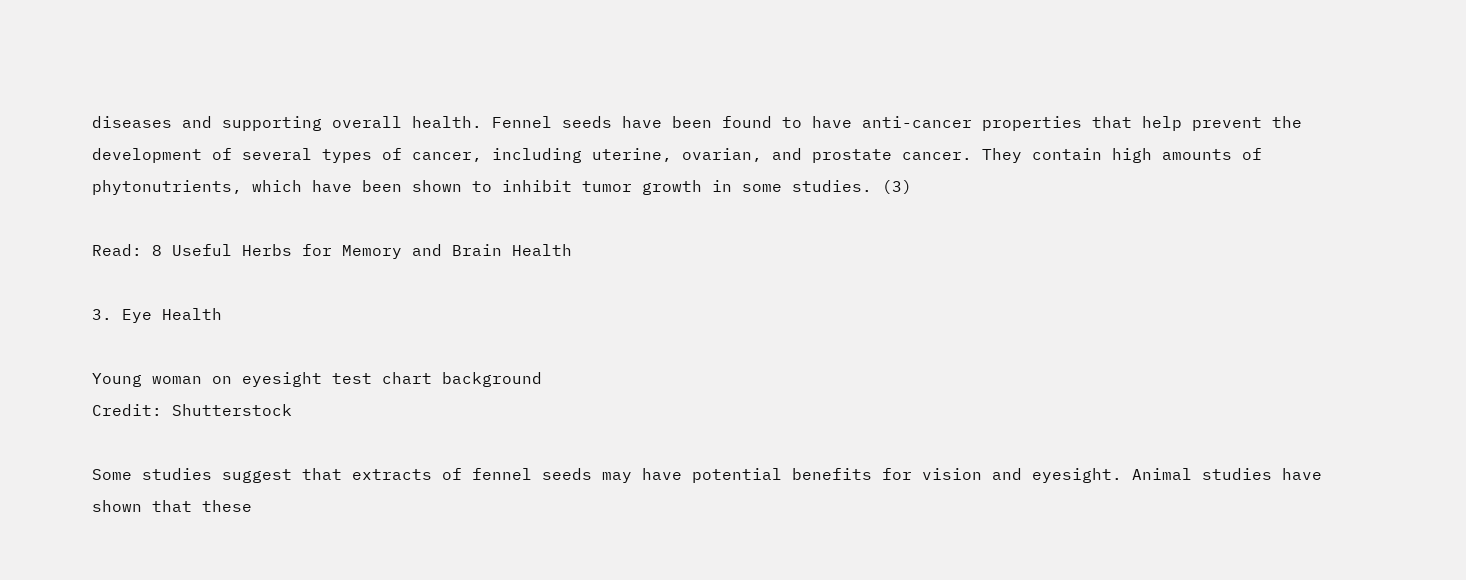diseases and supporting overall health. Fennel seeds have been found to have anti-cancer properties that help prevent the development of several types of cancer, including uterine, ovarian, and prostate cancer. They contain high amounts of phytonutrients, which have been shown to inhibit tumor growth in some studies. (3)

Read: 8 Useful Herbs for Memory and Brain Health

3. Eye Health

Young woman on eyesight test chart background
Credit: Shutterstock

Some studies suggest that extracts of fennel seeds may have potential benefits for vision and eyesight. Animal studies have shown that these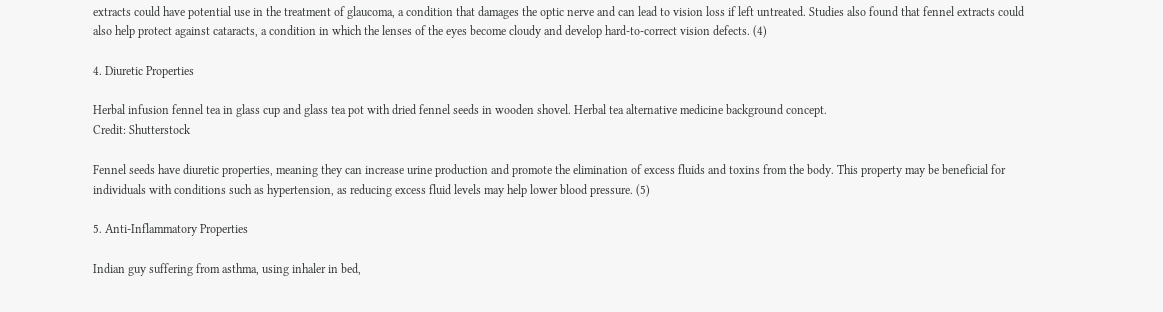extracts could have potential use in the treatment of glaucoma, a condition that damages the optic nerve and can lead to vision loss if left untreated. Studies also found that fennel extracts could also help protect against cataracts, a condition in which the lenses of the eyes become cloudy and develop hard-to-correct vision defects. (4)

4. Diuretic Properties

Herbal infusion fennel tea in glass cup and glass tea pot with dried fennel seeds in wooden shovel. Herbal tea alternative medicine background concept.
Credit: Shutterstock

Fennel seeds have diuretic properties, meaning they can increase urine production and promote the elimination of excess fluids and toxins from the body. This property may be beneficial for individuals with conditions such as hypertension, as reducing excess fluid levels may help lower blood pressure. (5)

5. Anti-Inflammatory Properties

Indian guy suffering from asthma, using inhaler in bed,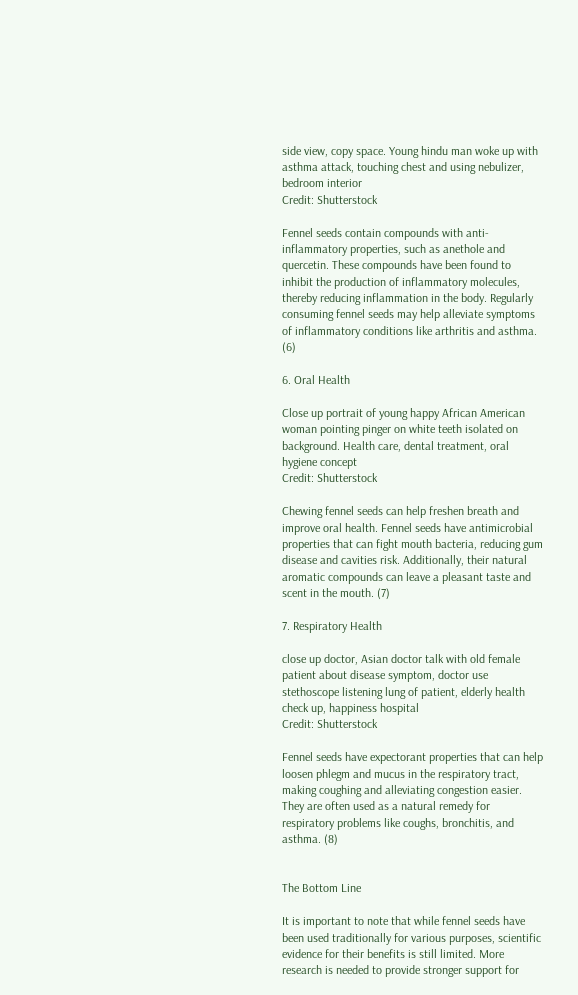side view, copy space. Young hindu man woke up with asthma attack, touching chest and using nebulizer, bedroom interior
Credit: Shutterstock

Fennel seeds contain compounds with anti-inflammatory properties, such as anethole and quercetin. These compounds have been found to inhibit the production of inflammatory molecules, thereby reducing inflammation in the body. Regularly consuming fennel seeds may help alleviate symptoms of inflammatory conditions like arthritis and asthma. (6)

6. Oral Health

Close up portrait of young happy African American woman pointing pinger on white teeth isolated on background. Health care, dental treatment, oral hygiene concept
Credit: Shutterstock

Chewing fennel seeds can help freshen breath and improve oral health. Fennel seeds have antimicrobial properties that can fight mouth bacteria, reducing gum disease and cavities risk. Additionally, their natural aromatic compounds can leave a pleasant taste and scent in the mouth. (7)

7. Respiratory Health

close up doctor, Asian doctor talk with old female patient about disease symptom, doctor use stethoscope listening lung of patient, elderly health check up, happiness hospital
Credit: Shutterstock

Fennel seeds have expectorant properties that can help loosen phlegm and mucus in the respiratory tract, making coughing and alleviating congestion easier. They are often used as a natural remedy for respiratory problems like coughs, bronchitis, and asthma. (8)


The Bottom Line

It is important to note that while fennel seeds have been used traditionally for various purposes, scientific evidence for their benefits is still limited. More research is needed to provide stronger support for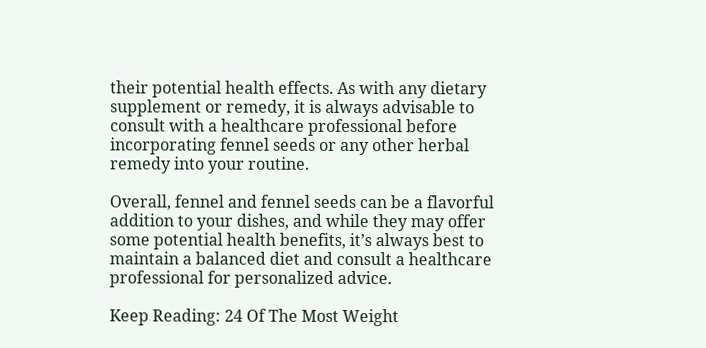their potential health effects. As with any dietary supplement or remedy, it is always advisable to consult with a healthcare professional before incorporating fennel seeds or any other herbal remedy into your routine.

Overall, fennel and fennel seeds can be a flavorful addition to your dishes, and while they may offer some potential health benefits, it’s always best to maintain a balanced diet and consult a healthcare professional for personalized advice.

Keep Reading: 24 Of The Most Weight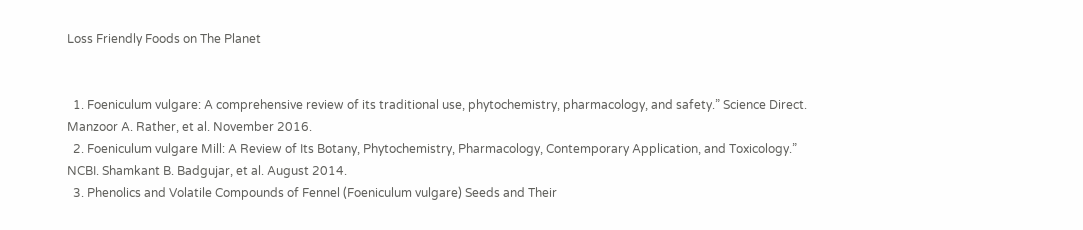Loss Friendly Foods on The Planet


  1. Foeniculum vulgare: A comprehensive review of its traditional use, phytochemistry, pharmacology, and safety.” Science Direct. Manzoor A. Rather, et al. November 2016.
  2. Foeniculum vulgare Mill: A Review of Its Botany, Phytochemistry, Pharmacology, Contemporary Application, and Toxicology.” NCBI. Shamkant B. Badgujar, et al. August 2014.
  3. Phenolics and Volatile Compounds of Fennel (Foeniculum vulgare) Seeds and Their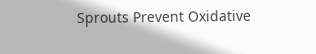Sprouts Prevent Oxidative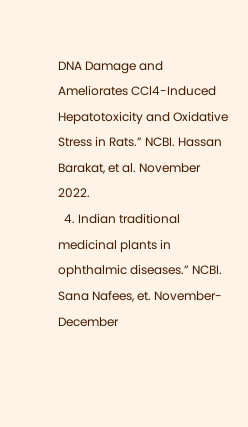DNA Damage and Ameliorates CCl4-Induced Hepatotoxicity and Oxidative Stress in Rats.” NCBI. Hassan Barakat, et al. November 2022.
  4. Indian traditional medicinal plants in ophthalmic diseases.” NCBI. Sana Nafees, et. November- December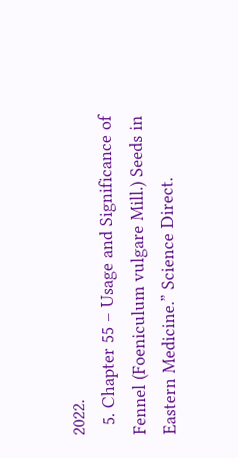2022.
  5. Chapter 55 – Usage and Significance of Fennel (Foeniculum vulgare Mill.) Seeds in Eastern Medicine.” Science Direct.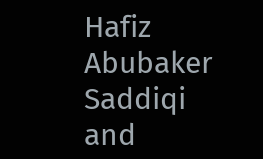Hafiz Abubaker Saddiqi and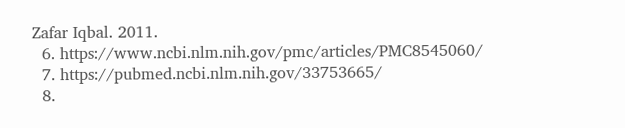Zafar Iqbal. 2011.
  6. https://www.ncbi.nlm.nih.gov/pmc/articles/PMC8545060/
  7. https://pubmed.ncbi.nlm.nih.gov/33753665/
  8.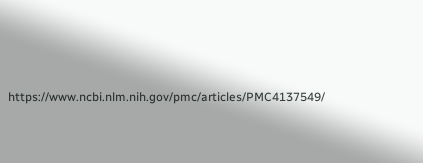https://www.ncbi.nlm.nih.gov/pmc/articles/PMC4137549/